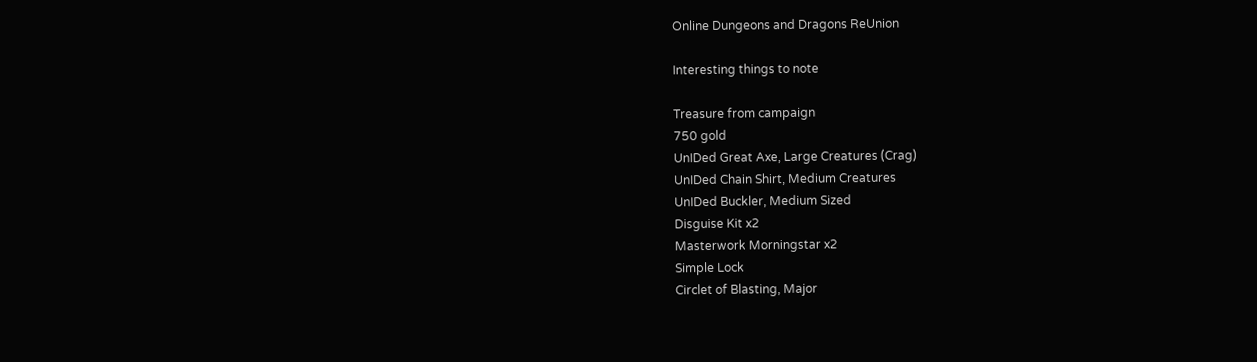Online Dungeons and Dragons ReUnion

Interesting things to note

Treasure from campaign
750 gold
UnIDed Great Axe, Large Creatures (Crag)
UnIDed Chain Shirt, Medium Creatures
UnIDed Buckler, Medium Sized
Disguise Kit x2
Masterwork Morningstar x2
Simple Lock
Circlet of Blasting, Major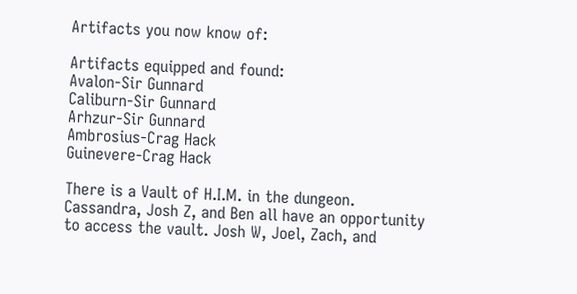Artifacts you now know of:

Artifacts equipped and found:
Avalon-Sir Gunnard
Caliburn-Sir Gunnard
Arhzur-Sir Gunnard
Ambrosius-Crag Hack
Guinevere-Crag Hack

There is a Vault of H.I.M. in the dungeon. Cassandra, Josh Z, and Ben all have an opportunity to access the vault. Josh W, Joel, Zach, and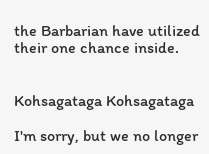the Barbarian have utilized their one chance inside.


Kohsagataga Kohsagataga

I'm sorry, but we no longer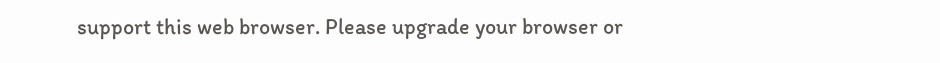support this web browser. Please upgrade your browser or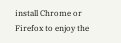install Chrome or Firefox to enjoy the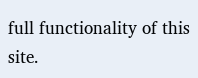full functionality of this site.